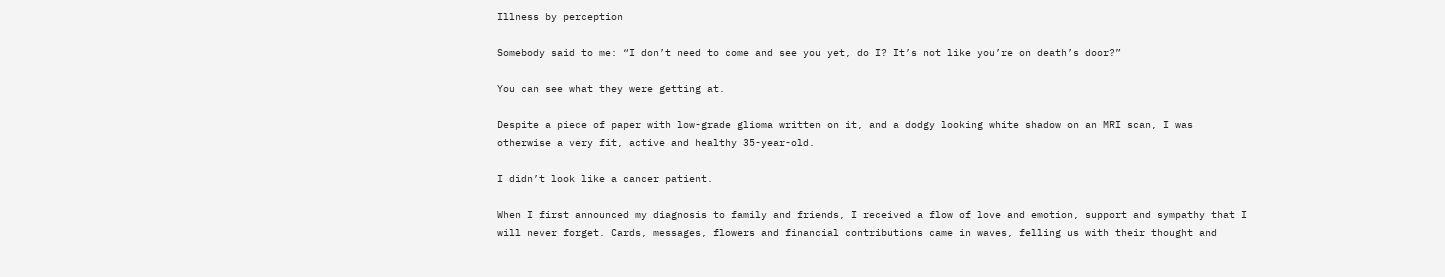Illness by perception

Somebody said to me: “I don’t need to come and see you yet, do I? It’s not like you’re on death’s door?”

You can see what they were getting at.

Despite a piece of paper with low-grade glioma written on it, and a dodgy looking white shadow on an MRI scan, I was otherwise a very fit, active and healthy 35-year-old.

I didn’t look like a cancer patient.

When I first announced my diagnosis to family and friends, I received a flow of love and emotion, support and sympathy that I will never forget. Cards, messages, flowers and financial contributions came in waves, felling us with their thought and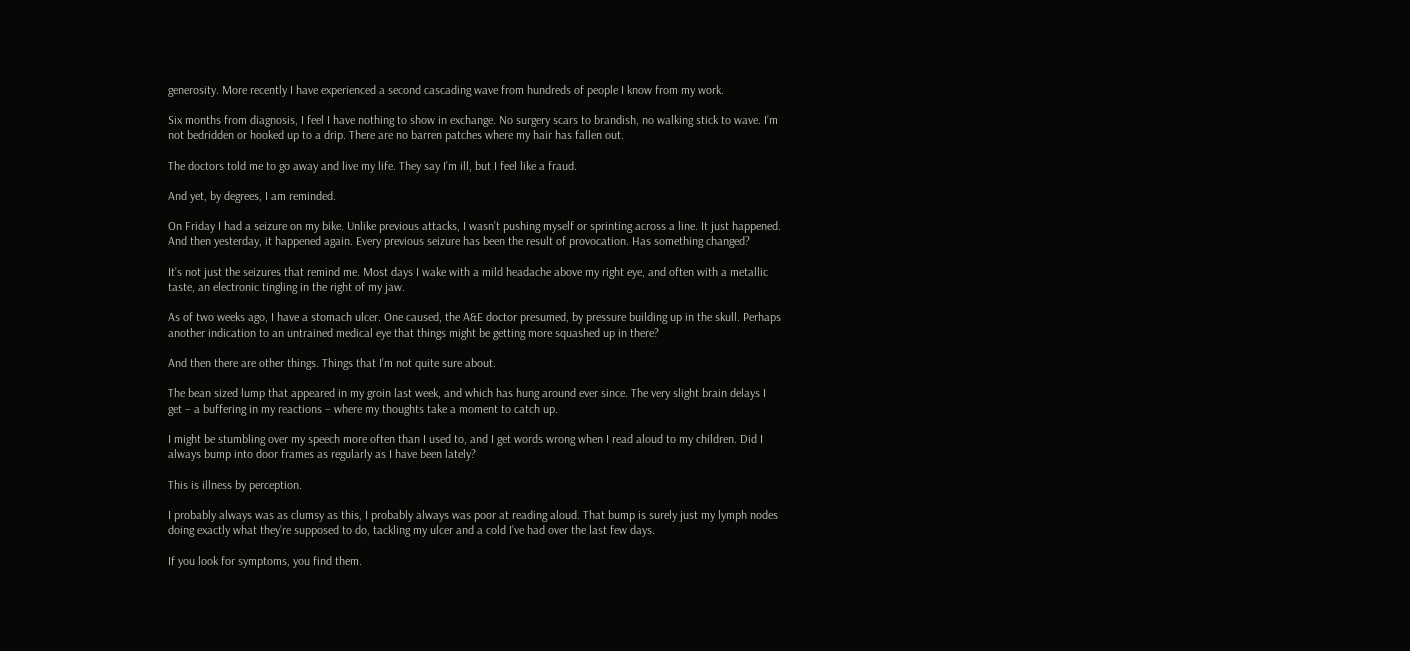generosity. More recently I have experienced a second cascading wave from hundreds of people I know from my work.

Six months from diagnosis, I feel I have nothing to show in exchange. No surgery scars to brandish, no walking stick to wave. I’m not bedridden or hooked up to a drip. There are no barren patches where my hair has fallen out.

The doctors told me to go away and live my life. They say I’m ill, but I feel like a fraud.

And yet, by degrees, I am reminded.

On Friday I had a seizure on my bike. Unlike previous attacks, I wasn’t pushing myself or sprinting across a line. It just happened. And then yesterday, it happened again. Every previous seizure has been the result of provocation. Has something changed?

It’s not just the seizures that remind me. Most days I wake with a mild headache above my right eye, and often with a metallic taste, an electronic tingling in the right of my jaw.

As of two weeks ago, I have a stomach ulcer. One caused, the A&E doctor presumed, by pressure building up in the skull. Perhaps another indication to an untrained medical eye that things might be getting more squashed up in there?

And then there are other things. Things that I’m not quite sure about.

The bean sized lump that appeared in my groin last week, and which has hung around ever since. The very slight brain delays I get – a buffering in my reactions – where my thoughts take a moment to catch up.

I might be stumbling over my speech more often than I used to, and I get words wrong when I read aloud to my children. Did I always bump into door frames as regularly as I have been lately?

This is illness by perception.

I probably always was as clumsy as this, I probably always was poor at reading aloud. That bump is surely just my lymph nodes doing exactly what they’re supposed to do, tackling my ulcer and a cold I’ve had over the last few days.

If you look for symptoms, you find them.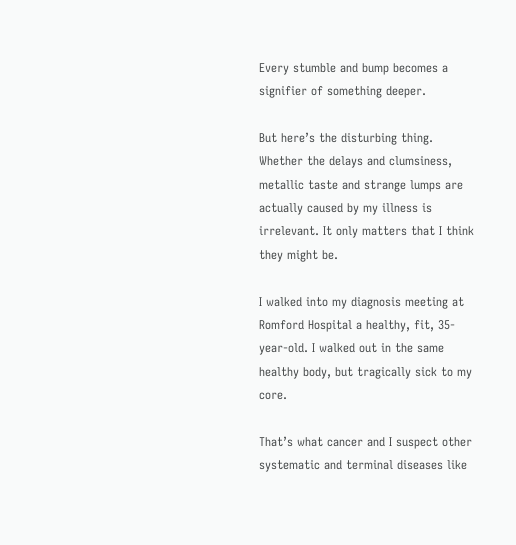Every stumble and bump becomes a signifier of something deeper.

But here’s the disturbing thing. Whether the delays and clumsiness, metallic taste and strange lumps are actually caused by my illness is irrelevant. It only matters that I think they might be.

I walked into my diagnosis meeting at Romford Hospital a healthy, fit, 35-year-old. I walked out in the same healthy body, but tragically sick to my core.

That’s what cancer and I suspect other systematic and terminal diseases like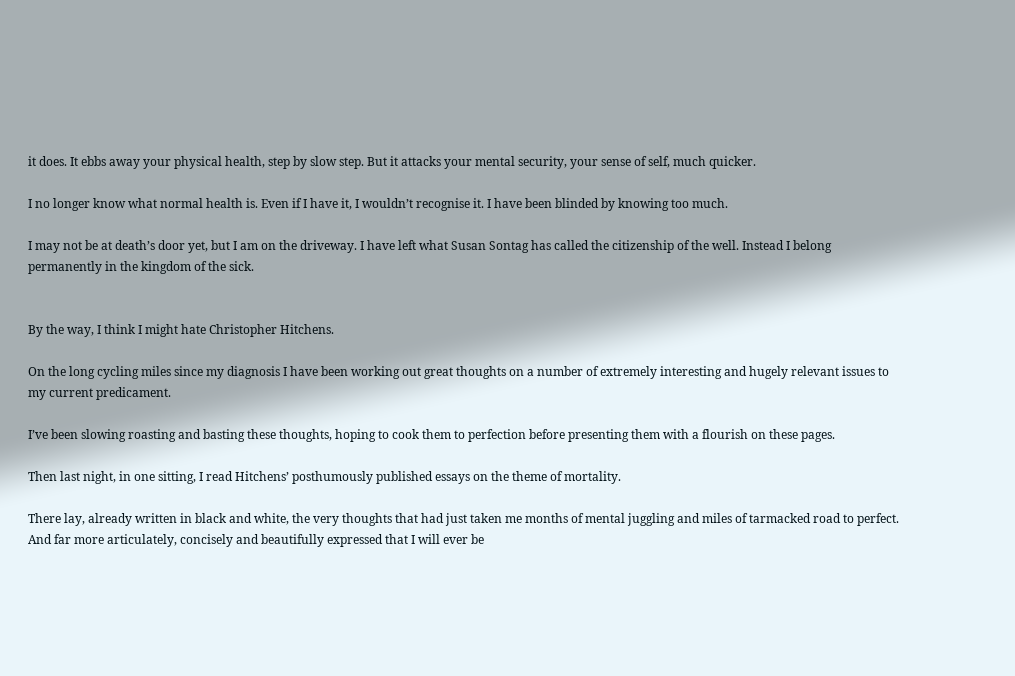it does. It ebbs away your physical health, step by slow step. But it attacks your mental security, your sense of self, much quicker.

I no longer know what normal health is. Even if I have it, I wouldn’t recognise it. I have been blinded by knowing too much.

I may not be at death’s door yet, but I am on the driveway. I have left what Susan Sontag has called the citizenship of the well. Instead I belong permanently in the kingdom of the sick.


By the way, I think I might hate Christopher Hitchens.

On the long cycling miles since my diagnosis I have been working out great thoughts on a number of extremely interesting and hugely relevant issues to my current predicament.

I’ve been slowing roasting and basting these thoughts, hoping to cook them to perfection before presenting them with a flourish on these pages.

Then last night, in one sitting, I read Hitchens’ posthumously published essays on the theme of mortality.

There lay, already written in black and white, the very thoughts that had just taken me months of mental juggling and miles of tarmacked road to perfect. And far more articulately, concisely and beautifully expressed that I will ever be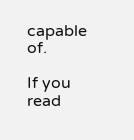capable of.

If you read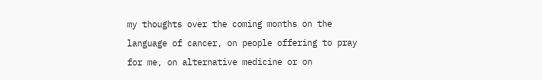my thoughts over the coming months on the language of cancer, on people offering to pray for me, on alternative medicine or on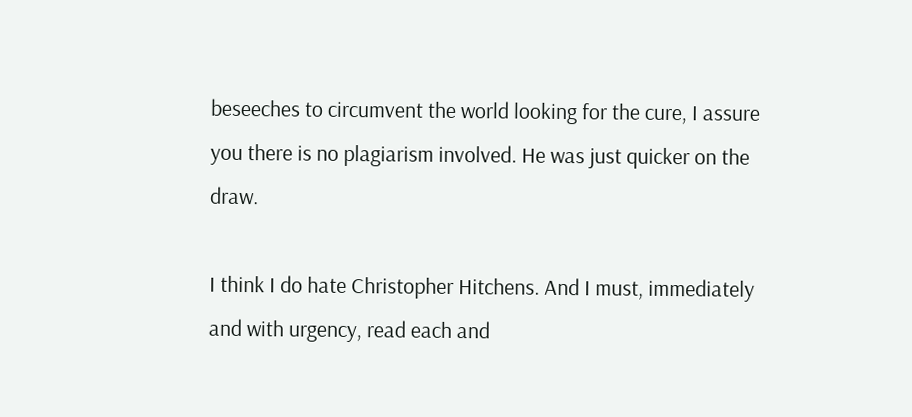beseeches to circumvent the world looking for the cure, I assure you there is no plagiarism involved. He was just quicker on the draw.

I think I do hate Christopher Hitchens. And I must, immediately and with urgency, read each and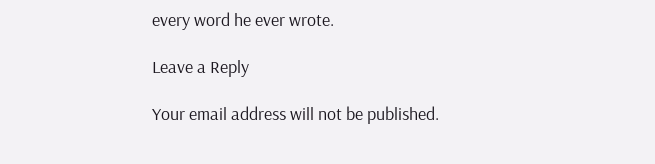every word he ever wrote.

Leave a Reply

Your email address will not be published.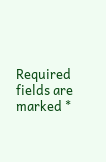Required fields are marked *